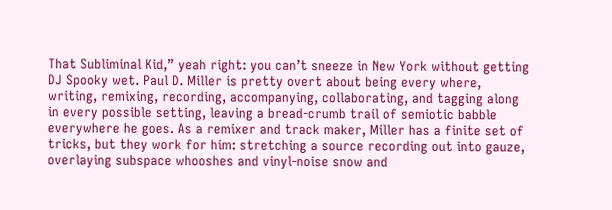That Subliminal Kid,” yeah right: you can’t sneeze in New York without getting DJ Spooky wet. Paul D. Miller is pretty overt about being every where, writing, remixing, recording, accompanying, collaborating, and tagging along in every possible setting, leaving a bread-crumb trail of semiotic babble everywhere he goes. As a remixer and track maker, Miller has a finite set of tricks, but they work for him: stretching a source recording out into gauze, overlaying subspace whooshes and vinyl-noise snow and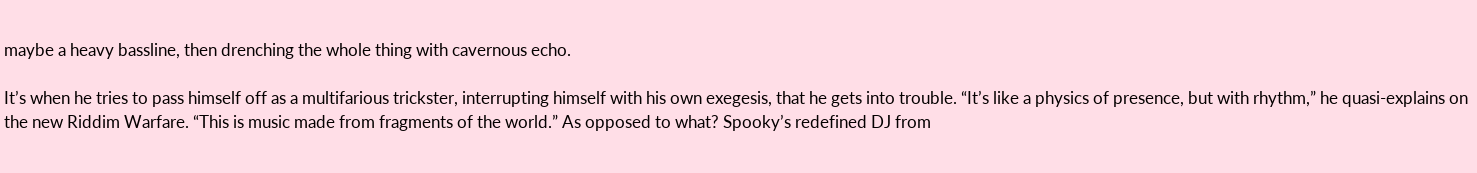maybe a heavy bassline, then drenching the whole thing with cavernous echo.

It’s when he tries to pass himself off as a multifarious trickster, interrupting himself with his own exegesis, that he gets into trouble. “It’s like a physics of presence, but with rhythm,” he quasi-explains on the new Riddim Warfare. “This is music made from fragments of the world.” As opposed to what? Spooky’s redefined DJ from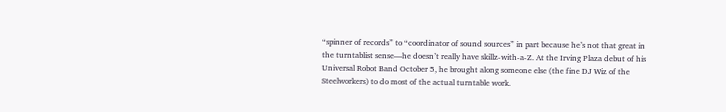“spinner of records” to “coordinator of sound sources” in part because he’s not that great in the turntablist sense—he doesn’t really have skillz-with-a-Z. At the Irving Plaza debut of his Universal Robot Band October 5, he brought along someone else (the fine DJ Wiz of the Steelworkers) to do most of the actual turntable work.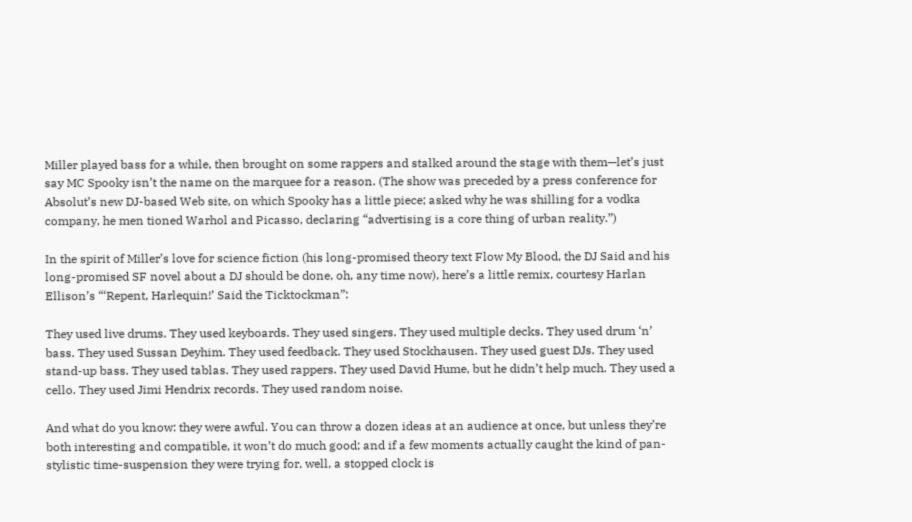Miller played bass for a while, then brought on some rappers and stalked around the stage with them—let’s just say MC Spooky isn’t the name on the marquee for a reason. (The show was preceded by a press conference for Absolut’s new DJ-based Web site, on which Spooky has a little piece; asked why he was shilling for a vodka company, he men tioned Warhol and Picasso, declaring “advertising is a core thing of urban reality.”)

In the spirit of Miller’s love for science fiction (his long-promised theory text Flow My Blood, the DJ Said and his long-promised SF novel about a DJ should be done, oh, any time now), here’s a little remix, courtesy Harlan Ellison’s “‘Repent, Harlequin!’ Said the Ticktockman”:

They used live drums. They used keyboards. They used singers. They used multiple decks. They used drum ‘n’ bass. They used Sussan Deyhim. They used feedback. They used Stockhausen. They used guest DJs. They used stand-up bass. They used tablas. They used rappers. They used David Hume, but he didn’t help much. They used a cello. They used Jimi Hendrix records. They used random noise.

And what do you know: they were awful. You can throw a dozen ideas at an audience at once, but unless they’re both interesting and compatible, it won’t do much good; and if a few moments actually caught the kind of pan-stylistic time-suspension they were trying for, well, a stopped clock is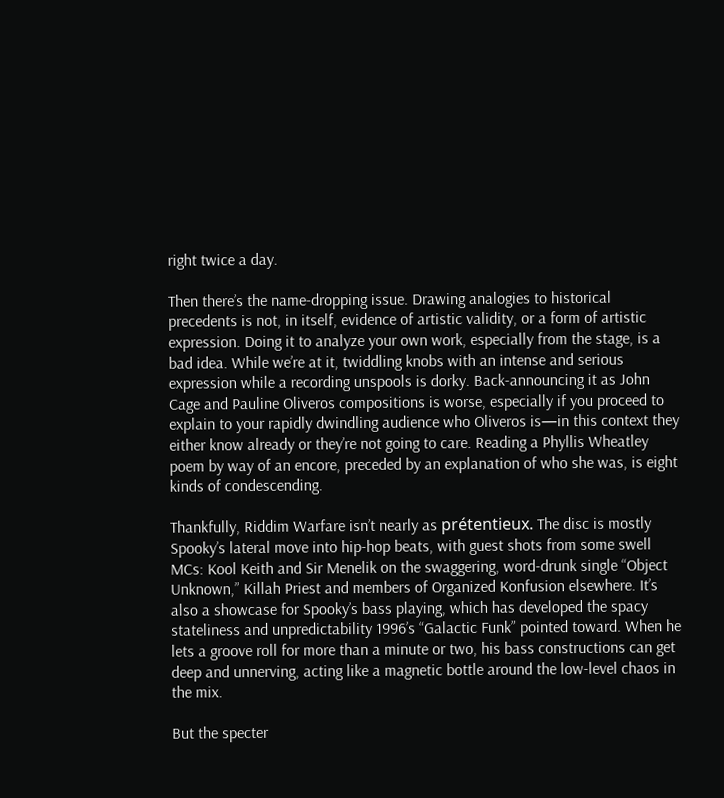right twice a day.

Then there’s the name-dropping issue. Drawing analogies to historical precedents is not, in itself, evidence of artistic validity, or a form of artistic expression. Doing it to analyze your own work, especially from the stage, is a bad idea. While we’re at it, twiddling knobs with an intense and serious expression while a recording unspools is dorky. Back-announcing it as John Cage and Pauline Oliveros compositions is worse, especially if you proceed to explain to your rapidly dwindling audience who Oliveros is—in this context they either know already or they’re not going to care. Reading a Phyllis Wheatley poem by way of an encore, preceded by an explanation of who she was, is eight kinds of condescending.

Thankfully, Riddim Warfare isn’t nearly as prétentieux. The disc is mostly Spooky’s lateral move into hip-hop beats, with guest shots from some swell MCs: Kool Keith and Sir Menelik on the swaggering, word-drunk single “Object Unknown,” Killah Priest and members of Organized Konfusion elsewhere. It’s also a showcase for Spooky’s bass playing, which has developed the spacy stateliness and unpredictability 1996’s “Galactic Funk” pointed toward. When he lets a groove roll for more than a minute or two, his bass constructions can get deep and unnerving, acting like a magnetic bottle around the low-level chaos in the mix.

But the specter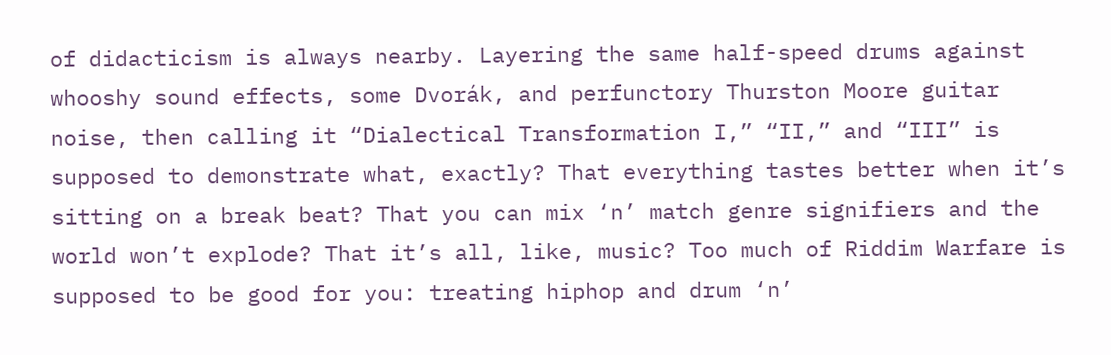of didacticism is always nearby. Layering the same half-speed drums against whooshy sound effects, some Dvorák, and perfunctory Thurston Moore guitar noise, then calling it “Dialectical Transformation I,” “II,” and “III” is supposed to demonstrate what, exactly? That everything tastes better when it’s sitting on a break beat? That you can mix ‘n’ match genre signifiers and the world won’t explode? That it’s all, like, music? Too much of Riddim Warfare is supposed to be good for you: treating hiphop and drum ‘n’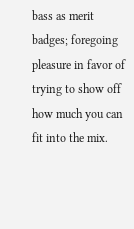bass as merit badges; foregoing pleasure in favor of trying to show off how much you can fit into the mix.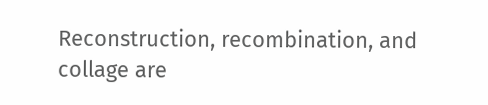Reconstruction, recombination, and collage are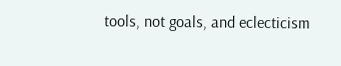tools, not goals, and eclecticism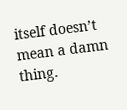itself doesn’t mean a damn thing.